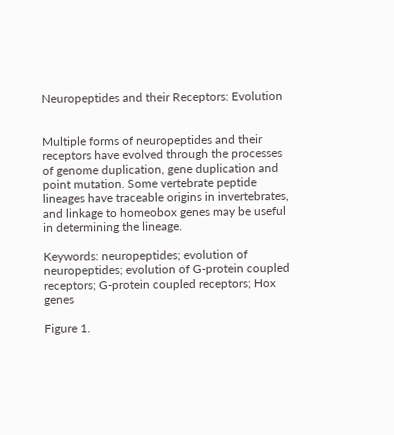Neuropeptides and their Receptors: Evolution


Multiple forms of neuropeptides and their receptors have evolved through the processes of genome duplication, gene duplication and point mutation. Some vertebrate peptide lineages have traceable origins in invertebrates, and linkage to homeobox genes may be useful in determining the lineage.

Keywords: neuropeptides; evolution of neuropeptides; evolution of G‐protein coupled receptors; G‐protein coupled receptors; Hox genes

Figure 1.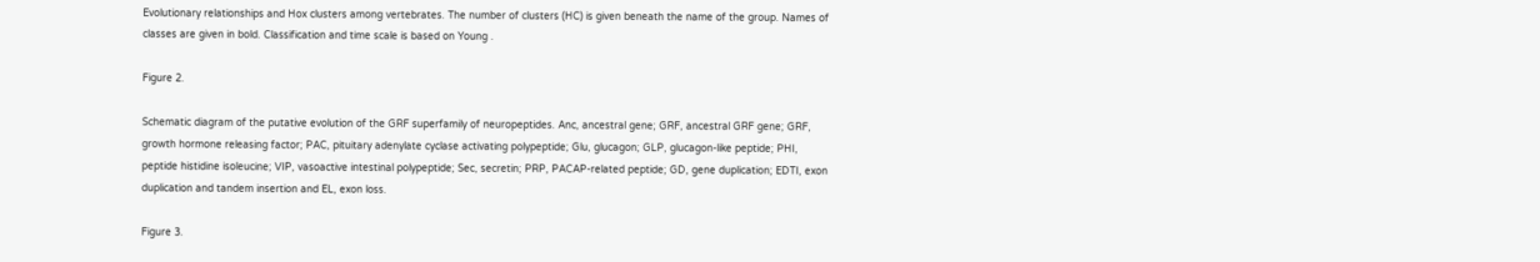Evolutionary relationships and Hox clusters among vertebrates. The number of clusters (HC) is given beneath the name of the group. Names of classes are given in bold. Classification and time scale is based on Young .

Figure 2.

Schematic diagram of the putative evolution of the GRF superfamily of neuropeptides. Anc, ancestral gene; GRF, ancestral GRF gene; GRF, growth hormone releasing factor; PAC, pituitary adenylate cyclase activating polypeptide; Glu, glucagon; GLP, glucagon‐like peptide; PHI, peptide histidine isoleucine; VIP, vasoactive intestinal polypeptide; Sec, secretin; PRP, PACAP‐related peptide; GD, gene duplication; EDTI, exon duplication and tandem insertion and EL, exon loss.

Figure 3.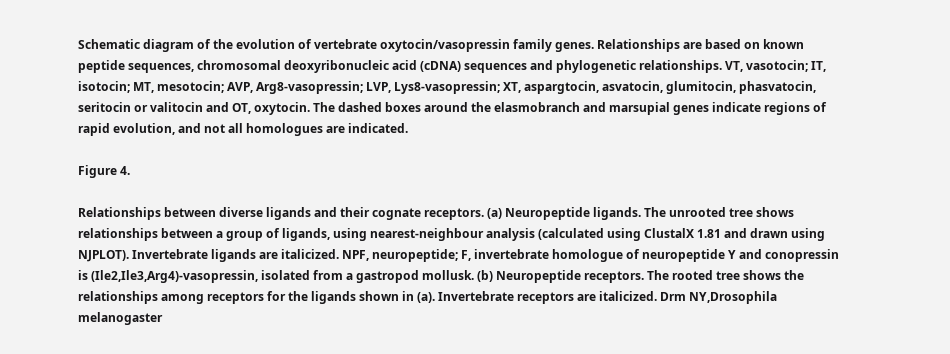Schematic diagram of the evolution of vertebrate oxytocin/vasopressin family genes. Relationships are based on known peptide sequences, chromosomal deoxyribonucleic acid (cDNA) sequences and phylogenetic relationships. VT, vasotocin; IT, isotocin; MT, mesotocin; AVP, Arg8‐vasopressin; LVP, Lys8‐vasopressin; XT, aspargtocin, asvatocin, glumitocin, phasvatocin, seritocin or valitocin and OT, oxytocin. The dashed boxes around the elasmobranch and marsupial genes indicate regions of rapid evolution, and not all homologues are indicated.

Figure 4.

Relationships between diverse ligands and their cognate receptors. (a) Neuropeptide ligands. The unrooted tree shows relationships between a group of ligands, using nearest‐neighbour analysis (calculated using ClustalX 1.81 and drawn using NJPLOT). Invertebrate ligands are italicized. NPF, neuropeptide; F, invertebrate homologue of neuropeptide Y and conopressin is (Ile2,Ile3,Arg4)‐vasopressin, isolated from a gastropod mollusk. (b) Neuropeptide receptors. The rooted tree shows the relationships among receptors for the ligands shown in (a). Invertebrate receptors are italicized. Drm NY,Drosophila melanogaster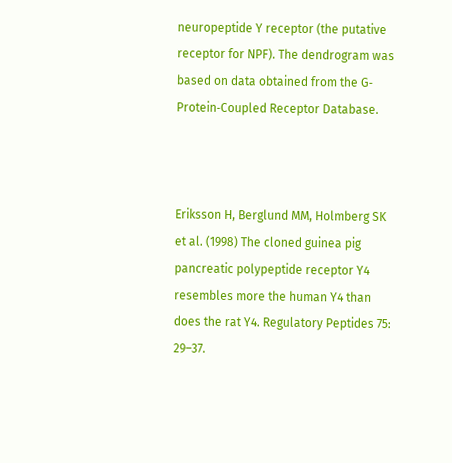neuropeptide Y receptor (the putative receptor for NPF). The dendrogram was based on data obtained from the G‐Protein‐Coupled Receptor Database.



Eriksson H, Berglund MM, Holmberg SK et al. (1998) The cloned guinea pig pancreatic polypeptide receptor Y4 resembles more the human Y4 than does the rat Y4. Regulatory Peptides 75: 29–37.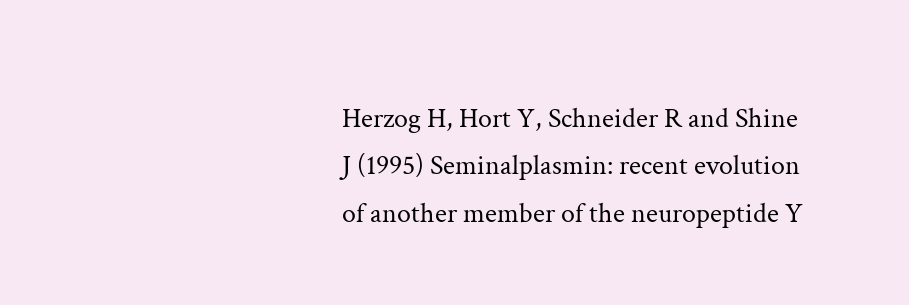Herzog H, Hort Y, Schneider R and Shine J (1995) Seminalplasmin: recent evolution of another member of the neuropeptide Y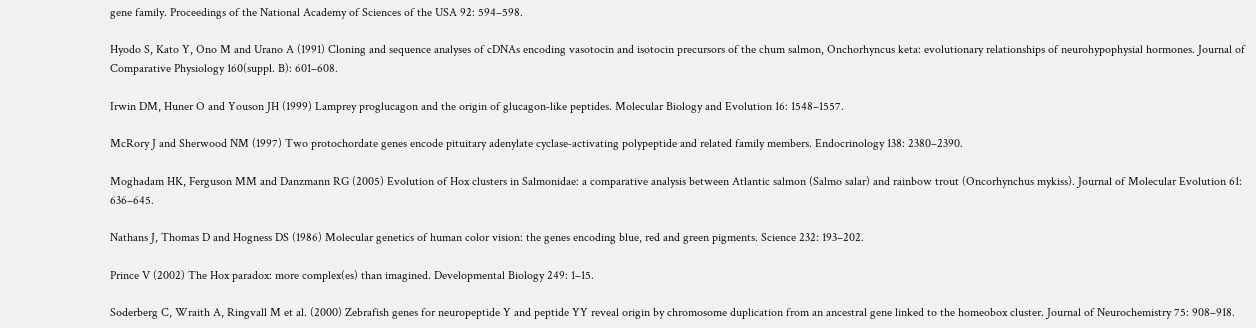gene family. Proceedings of the National Academy of Sciences of the USA 92: 594–598.

Hyodo S, Kato Y, Ono M and Urano A (1991) Cloning and sequence analyses of cDNAs encoding vasotocin and isotocin precursors of the chum salmon, Onchorhyncus keta: evolutionary relationships of neurohypophysial hormones. Journal of Comparative Physiology 160(suppl. B): 601–608.

Irwin DM, Huner O and Youson JH (1999) Lamprey proglucagon and the origin of glucagon‐like peptides. Molecular Biology and Evolution 16: 1548–1557.

McRory J and Sherwood NM (1997) Two protochordate genes encode pituitary adenylate cyclase‐activating polypeptide and related family members. Endocrinology 138: 2380–2390.

Moghadam HK, Ferguson MM and Danzmann RG (2005) Evolution of Hox clusters in Salmonidae: a comparative analysis between Atlantic salmon (Salmo salar) and rainbow trout (Oncorhynchus mykiss). Journal of Molecular Evolution 61: 636–645.

Nathans J, Thomas D and Hogness DS (1986) Molecular genetics of human color vision: the genes encoding blue, red and green pigments. Science 232: 193–202.

Prince V (2002) The Hox paradox: more complex(es) than imagined. Developmental Biology 249: 1–15.

Soderberg C, Wraith A, Ringvall M et al. (2000) Zebrafish genes for neuropeptide Y and peptide YY reveal origin by chromosome duplication from an ancestral gene linked to the homeobox cluster. Journal of Neurochemistry 75: 908–918.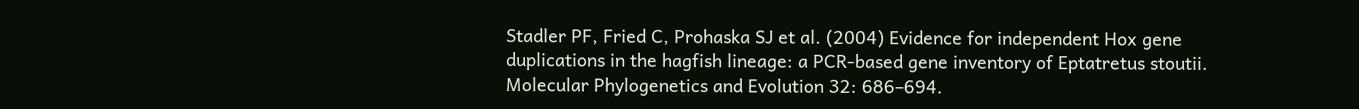Stadler PF, Fried C, Prohaska SJ et al. (2004) Evidence for independent Hox gene duplications in the hagfish lineage: a PCR‐based gene inventory of Eptatretus stoutii. Molecular Phylogenetics and Evolution 32: 686–694.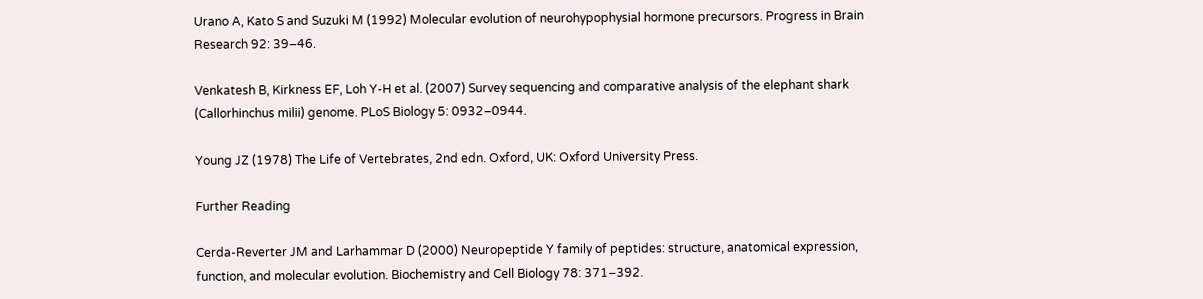Urano A, Kato S and Suzuki M (1992) Molecular evolution of neurohypophysial hormone precursors. Progress in Brain Research 92: 39–46.

Venkatesh B, Kirkness EF, Loh Y‐H et al. (2007) Survey sequencing and comparative analysis of the elephant shark (Callorhinchus milii) genome. PLoS Biology 5: 0932–0944.

Young JZ (1978) The Life of Vertebrates, 2nd edn. Oxford, UK: Oxford University Press.

Further Reading

Cerda‐Reverter JM and Larhammar D (2000) Neuropeptide Y family of peptides: structure, anatomical expression, function, and molecular evolution. Biochemistry and Cell Biology 78: 371–392.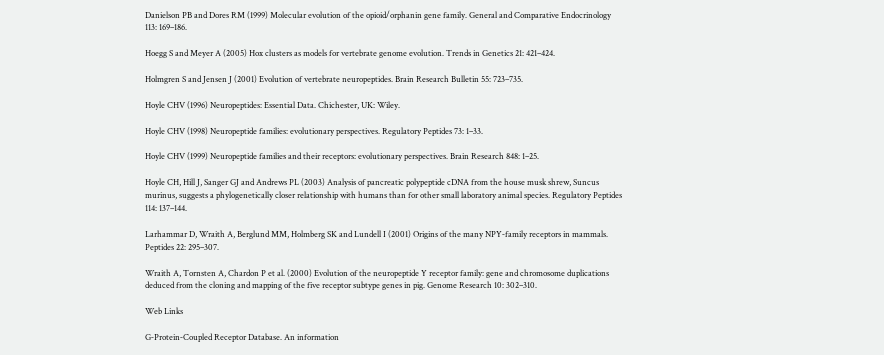Danielson PB and Dores RM (1999) Molecular evolution of the opioid/orphanin gene family. General and Comparative Endocrinology 113: 169–186.

Hoegg S and Meyer A (2005) Hox clusters as models for vertebrate genome evolution. Trends in Genetics 21: 421–424.

Holmgren S and Jensen J (2001) Evolution of vertebrate neuropeptides. Brain Research Bulletin 55: 723–735.

Hoyle CHV (1996) Neuropeptides: Essential Data. Chichester, UK: Wiley.

Hoyle CHV (1998) Neuropeptide families: evolutionary perspectives. Regulatory Peptides 73: 1–33.

Hoyle CHV (1999) Neuropeptide families and their receptors: evolutionary perspectives. Brain Research 848: 1–25.

Hoyle CH, Hill J, Sanger GJ and Andrews PL (2003) Analysis of pancreatic polypeptide cDNA from the house musk shrew, Suncus murinus, suggests a phylogenetically closer relationship with humans than for other small laboratory animal species. Regulatory Peptides 114: 137–144.

Larhammar D, Wraith A, Berglund MM, Holmberg SK and Lundell I (2001) Origins of the many NPY‐family receptors in mammals. Peptides 22: 295–307.

Wraith A, Tornsten A, Chardon P et al. (2000) Evolution of the neuropeptide Y receptor family: gene and chromosome duplications deduced from the cloning and mapping of the five receptor subtype genes in pig. Genome Research 10: 302–310.

Web Links

G‐Protein‐Coupled Receptor Database. An information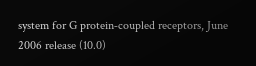system for G protein‐coupled receptors, June 2006 release (10.0)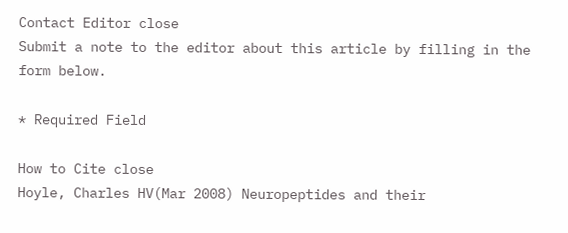Contact Editor close
Submit a note to the editor about this article by filling in the form below.

* Required Field

How to Cite close
Hoyle, Charles HV(Mar 2008) Neuropeptides and their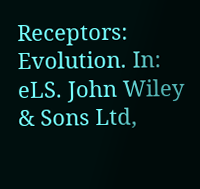Receptors: Evolution. In: eLS. John Wiley & Sons Ltd,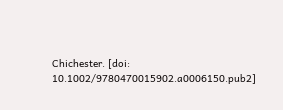Chichester. [doi: 10.1002/9780470015902.a0006150.pub2]